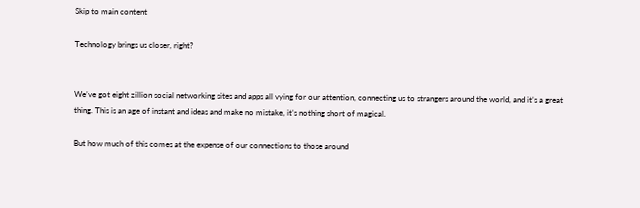Skip to main content

Technology brings us closer, right?


We’ve got eight zillion social networking sites and apps all vying for our attention, connecting us to strangers around the world, and it’s a great thing. This is an age of instant and ideas and make no mistake, it’s nothing short of magical.

But how much of this comes at the expense of our connections to those around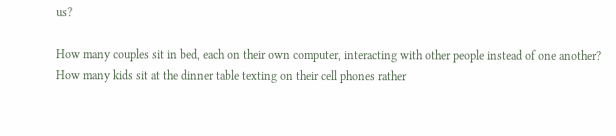us?

How many couples sit in bed, each on their own computer, interacting with other people instead of one another? How many kids sit at the dinner table texting on their cell phones rather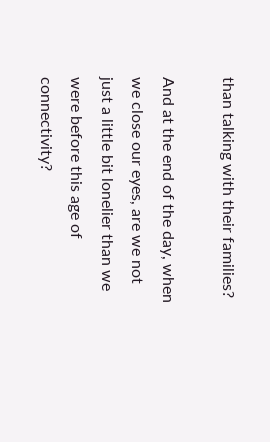than talking with their families?

And at the end of the day, when we close our eyes, are we not just a little bit lonelier than we were before this age of connectivity?